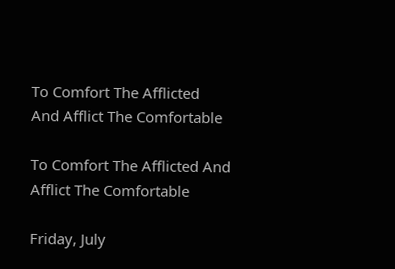To Comfort The Afflicted
And Afflict The Comfortable

To Comfort The Afflicted And Afflict The Comfortable

Friday, July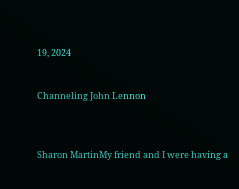19, 2024


Channeling John Lennon



Sharon MartinMy friend and I were having a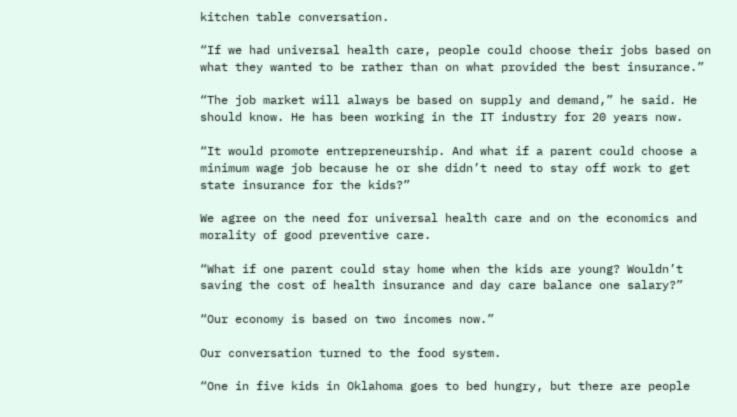kitchen table conversation.

“If we had universal health care, people could choose their jobs based on what they wanted to be rather than on what provided the best insurance.”

“The job market will always be based on supply and demand,” he said. He should know. He has been working in the IT industry for 20 years now.

“It would promote entrepreneurship. And what if a parent could choose a minimum wage job because he or she didn’t need to stay off work to get state insurance for the kids?”

We agree on the need for universal health care and on the economics and morality of good preventive care.

“What if one parent could stay home when the kids are young? Wouldn’t saving the cost of health insurance and day care balance one salary?”

“Our economy is based on two incomes now.”

Our conversation turned to the food system.

“One in five kids in Oklahoma goes to bed hungry, but there are people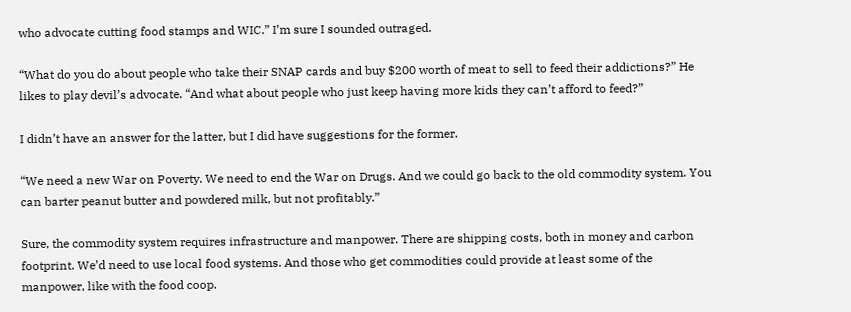who advocate cutting food stamps and WIC.” I’m sure I sounded outraged.

“What do you do about people who take their SNAP cards and buy $200 worth of meat to sell to feed their addictions?” He likes to play devil’s advocate. “And what about people who just keep having more kids they can’t afford to feed?”

I didn’t have an answer for the latter, but I did have suggestions for the former.

“We need a new War on Poverty. We need to end the War on Drugs. And we could go back to the old commodity system. You can barter peanut butter and powdered milk, but not profitably.”

Sure, the commodity system requires infrastructure and manpower. There are shipping costs, both in money and carbon footprint. We’d need to use local food systems. And those who get commodities could provide at least some of the manpower, like with the food coop.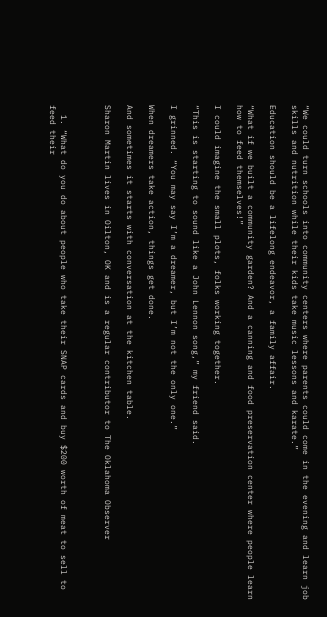“We could turn schools into community centers where parents could come in the evening and learn job skills and nutrition while their kids take music lessons and karate.”

Education should be a lifelong endeavor, a family affair.

“What if we built a community garden? And a canning and food preservation center where people learn how to feed themselves!”

I could imagine the small plots, folks working together.

“This is starting to sound like a John Lennon song,” my friend said.

I grinned. “You may say I’m a dreamer, but I’m not the only one.”

When dreamers take action, things get done.

And sometimes it starts with conversation at the kitchen table.

Sharon Martin lives in Oilton, OK and is a regular contributor to The Oklahoma Observer



  1. “What do you do about people who take their SNAP cards and buy $200 worth of meat to sell to feed their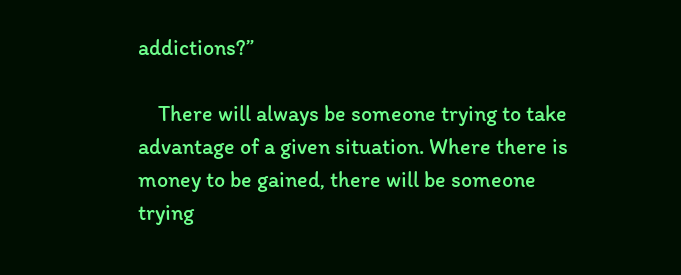addictions?”

    There will always be someone trying to take advantage of a given situation. Where there is money to be gained, there will be someone trying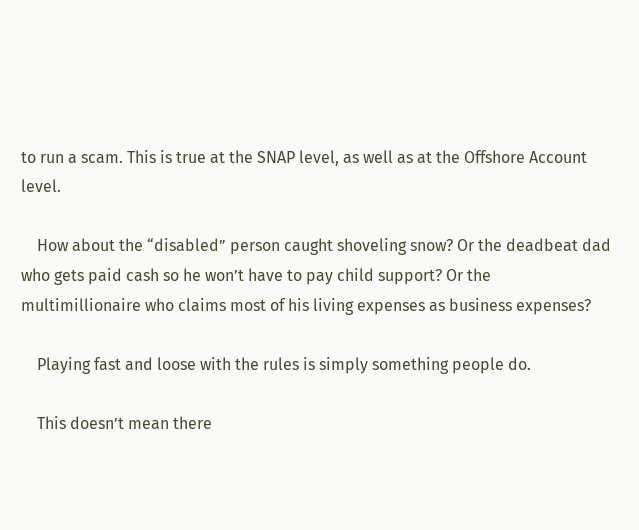to run a scam. This is true at the SNAP level, as well as at the Offshore Account level.

    How about the “disabled” person caught shoveling snow? Or the deadbeat dad who gets paid cash so he won’t have to pay child support? Or the multimillionaire who claims most of his living expenses as business expenses?

    Playing fast and loose with the rules is simply something people do.

    This doesn’t mean there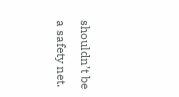shouldn’t be a safety net.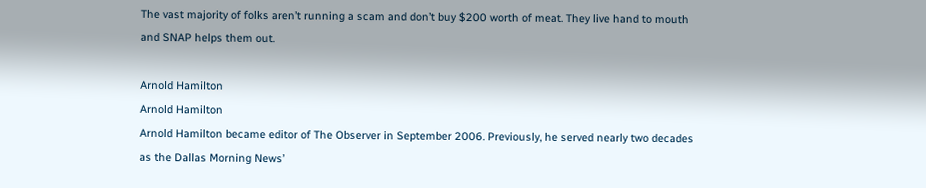The vast majority of folks aren’t running a scam and don’t buy $200 worth of meat. They live hand to mouth and SNAP helps them out.

Arnold Hamilton
Arnold Hamilton
Arnold Hamilton became editor of The Observer in September 2006. Previously, he served nearly two decades as the Dallas Morning News’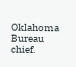Oklahoma Bureau chief.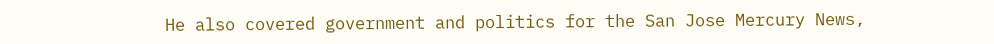He also covered government and politics for the San Jose Mercury News,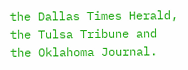the Dallas Times Herald, the Tulsa Tribune and the Oklahoma Journal.